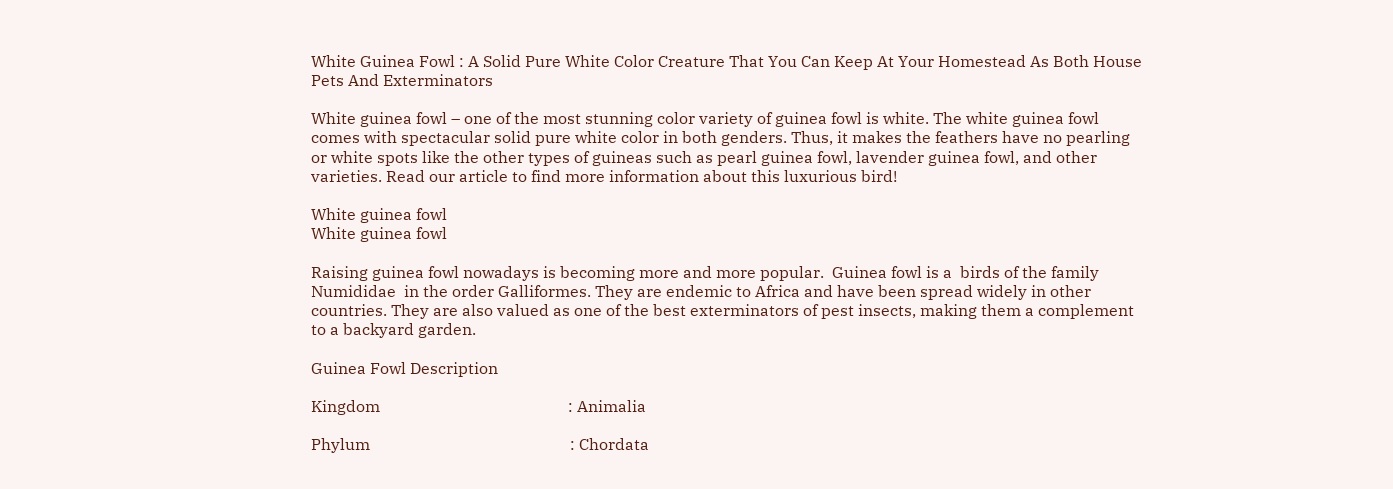White Guinea Fowl : A Solid Pure White Color Creature That You Can Keep At Your Homestead As Both House Pets And Exterminators

White guinea fowl – one of the most stunning color variety of guinea fowl is white. The white guinea fowl comes with spectacular solid pure white color in both genders. Thus, it makes the feathers have no pearling or white spots like the other types of guineas such as pearl guinea fowl, lavender guinea fowl, and other varieties. Read our article to find more information about this luxurious bird!

White guinea fowl
White guinea fowl

Raising guinea fowl nowadays is becoming more and more popular.  Guinea fowl is a  birds of the family Numididae  in the order Galliformes. They are endemic to Africa and have been spread widely in other countries. They are also valued as one of the best exterminators of pest insects, making them a complement to a backyard garden.

Guinea Fowl Description

Kingdom                                               : Animalia

Phylum                                                  : Chordata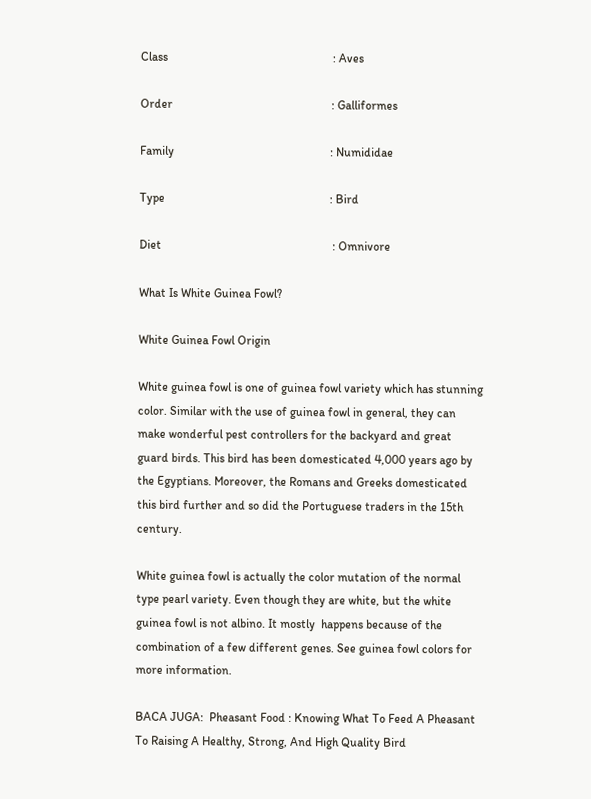Class                                                       : Aves

Order                                                     : Galliformes

Family                                                    : Numididae

Type                                                       : Bird

Diet                                                         : Omnivore

What Is White Guinea Fowl?

White Guinea Fowl Origin

White guinea fowl is one of guinea fowl variety which has stunning color. Similar with the use of guinea fowl in general, they can make wonderful pest controllers for the backyard and great guard birds. This bird has been domesticated 4,000 years ago by the Egyptians. Moreover, the Romans and Greeks domesticated this bird further and so did the Portuguese traders in the 15th century.

White guinea fowl is actually the color mutation of the normal type pearl variety. Even though they are white, but the white guinea fowl is not albino. It mostly  happens because of the combination of a few different genes. See guinea fowl colors for more information.

BACA JUGA:  Pheasant Food : Knowing What To Feed A Pheasant To Raising A Healthy, Strong, And High Quality Bird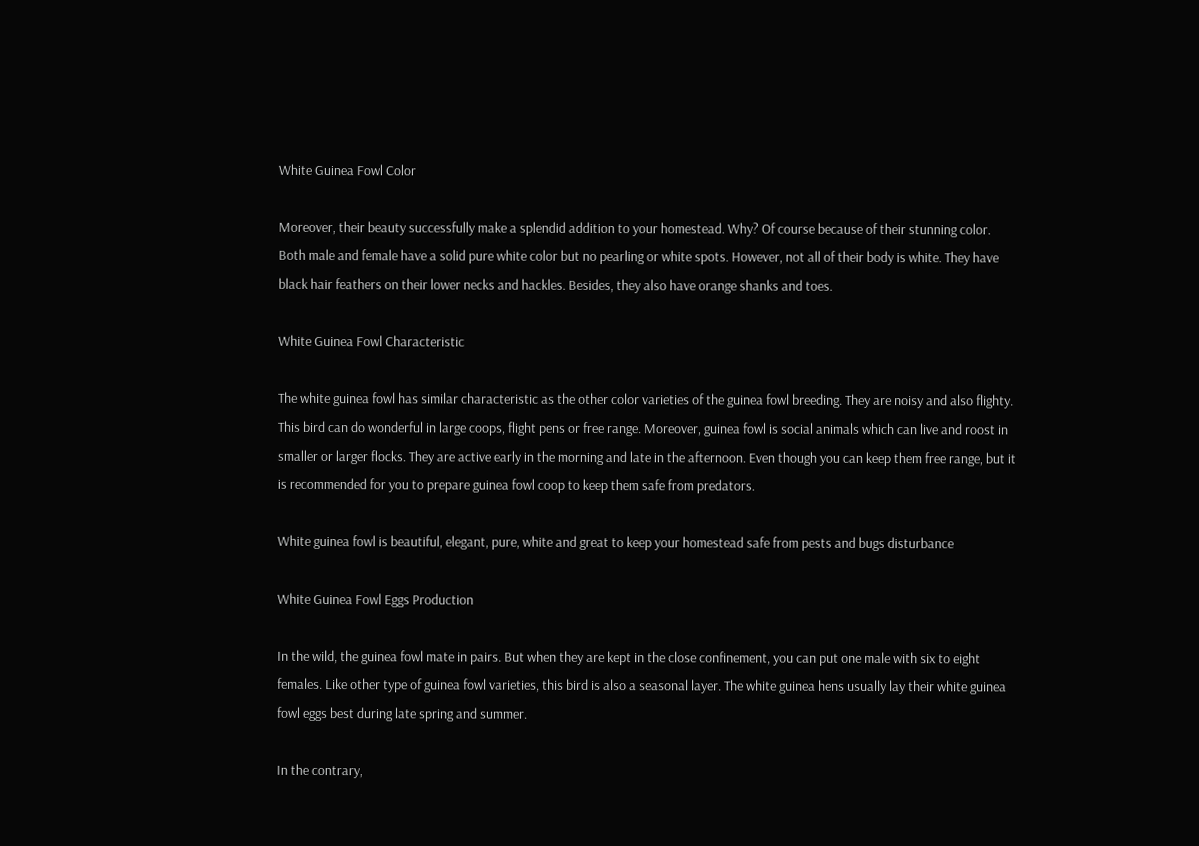White Guinea Fowl Color

Moreover, their beauty successfully make a splendid addition to your homestead. Why? Of course because of their stunning color.  Both male and female have a solid pure white color but no pearling or white spots. However, not all of their body is white. They have black hair feathers on their lower necks and hackles. Besides, they also have orange shanks and toes.

White Guinea Fowl Characteristic

The white guinea fowl has similar characteristic as the other color varieties of the guinea fowl breeding. They are noisy and also flighty. This bird can do wonderful in large coops, flight pens or free range. Moreover, guinea fowl is social animals which can live and roost in smaller or larger flocks. They are active early in the morning and late in the afternoon. Even though you can keep them free range, but it is recommended for you to prepare guinea fowl coop to keep them safe from predators.

White guinea fowl is beautiful, elegant, pure, white and great to keep your homestead safe from pests and bugs disturbance

White Guinea Fowl Eggs Production

In the wild, the guinea fowl mate in pairs. But when they are kept in the close confinement, you can put one male with six to eight females. Like other type of guinea fowl varieties, this bird is also a seasonal layer. The white guinea hens usually lay their white guinea fowl eggs best during late spring and summer.

In the contrary,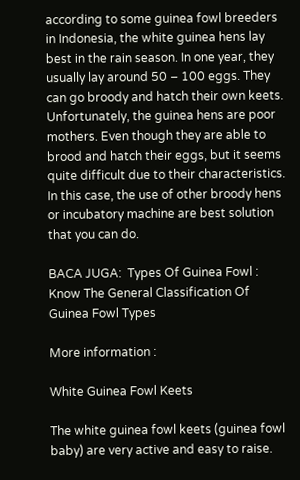according to some guinea fowl breeders in Indonesia, the white guinea hens lay best in the rain season. In one year, they usually lay around 50 – 100 eggs. They can go broody and hatch their own keets. Unfortunately, the guinea hens are poor mothers. Even though they are able to brood and hatch their eggs, but it seems quite difficult due to their characteristics. In this case, the use of other broody hens or incubatory machine are best solution that you can do.

BACA JUGA:  Types Of Guinea Fowl : Know The General Classification Of Guinea Fowl Types

More information :

White Guinea Fowl Keets

The white guinea fowl keets (guinea fowl baby) are very active and easy to raise.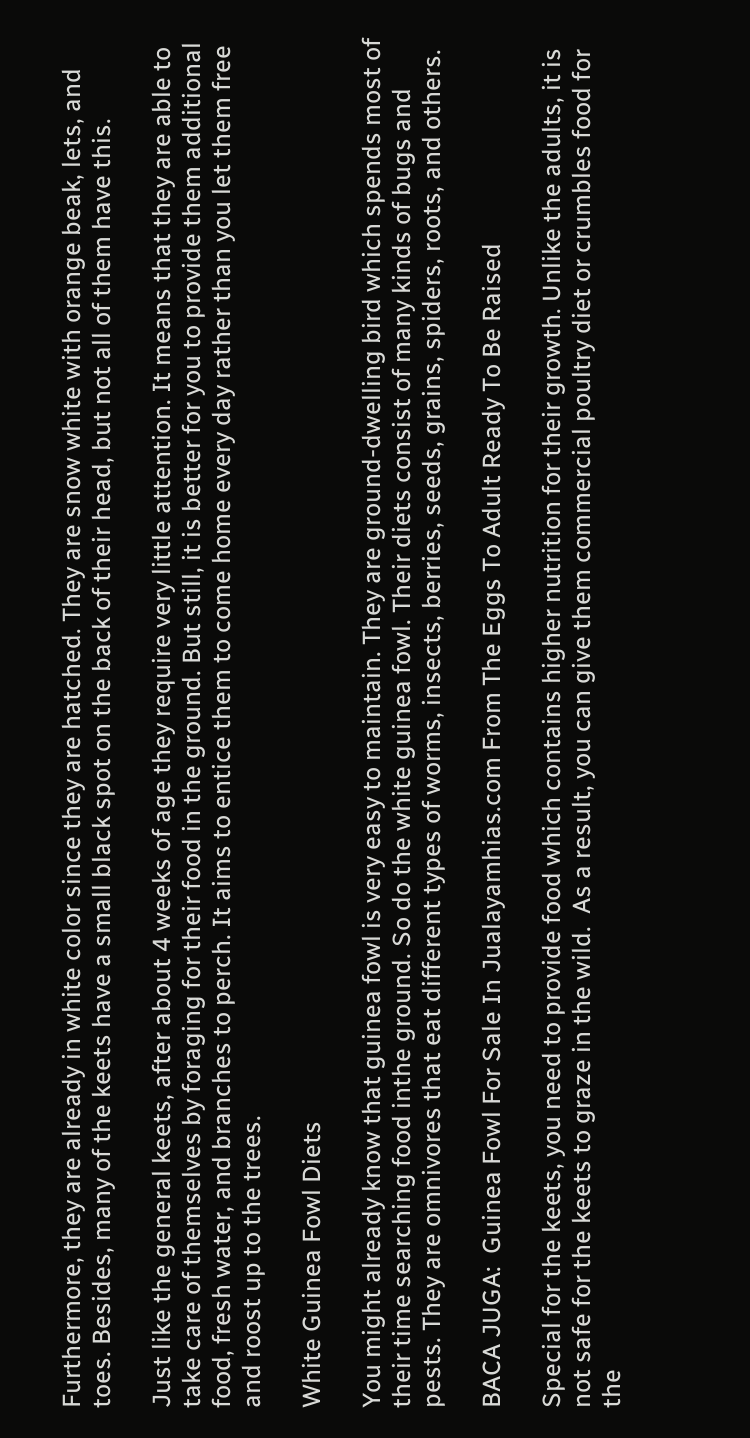Furthermore, they are already in white color since they are hatched. They are snow white with orange beak, lets, and toes. Besides, many of the keets have a small black spot on the back of their head, but not all of them have this.

Just like the general keets, after about 4 weeks of age they require very little attention. It means that they are able to take care of themselves by foraging for their food in the ground. But still, it is better for you to provide them additional food, fresh water, and branches to perch. It aims to entice them to come home every day rather than you let them free and roost up to the trees.

White Guinea Fowl Diets

You might already know that guinea fowl is very easy to maintain. They are ground-dwelling bird which spends most of their time searching food inthe ground. So do the white guinea fowl. Their diets consist of many kinds of bugs and pests. They are omnivores that eat different types of worms, insects, berries, seeds, grains, spiders, roots, and others.

BACA JUGA:  Guinea Fowl For Sale In Jualayamhias.com From The Eggs To Adult Ready To Be Raised

Special for the keets, you need to provide food which contains higher nutrition for their growth. Unlike the adults, it is not safe for the keets to graze in the wild.  As a result, you can give them commercial poultry diet or crumbles food for the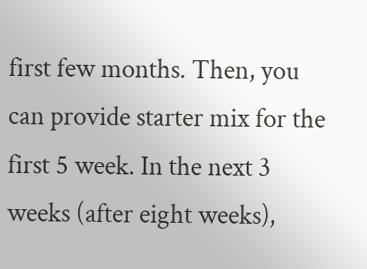first few months. Then, you can provide starter mix for the first 5 week. In the next 3 weeks (after eight weeks),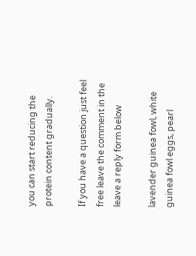you can start reducing the protein content gradually.

If you have a question just feel free leave the comment in the leave a reply form below

lavender guinea fowl, white guinea fowl eggs, pearl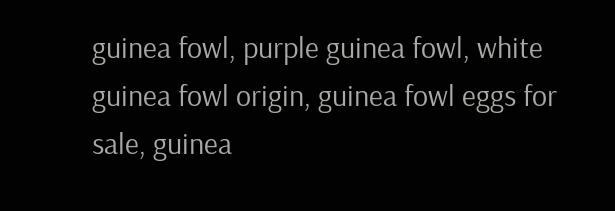guinea fowl, purple guinea fowl, white guinea fowl origin, guinea fowl eggs for sale, guinea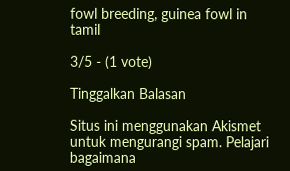fowl breeding, guinea fowl in tamil

3/5 - (1 vote)

Tinggalkan Balasan

Situs ini menggunakan Akismet untuk mengurangi spam. Pelajari bagaimana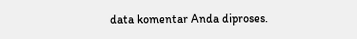data komentar Anda diproses.